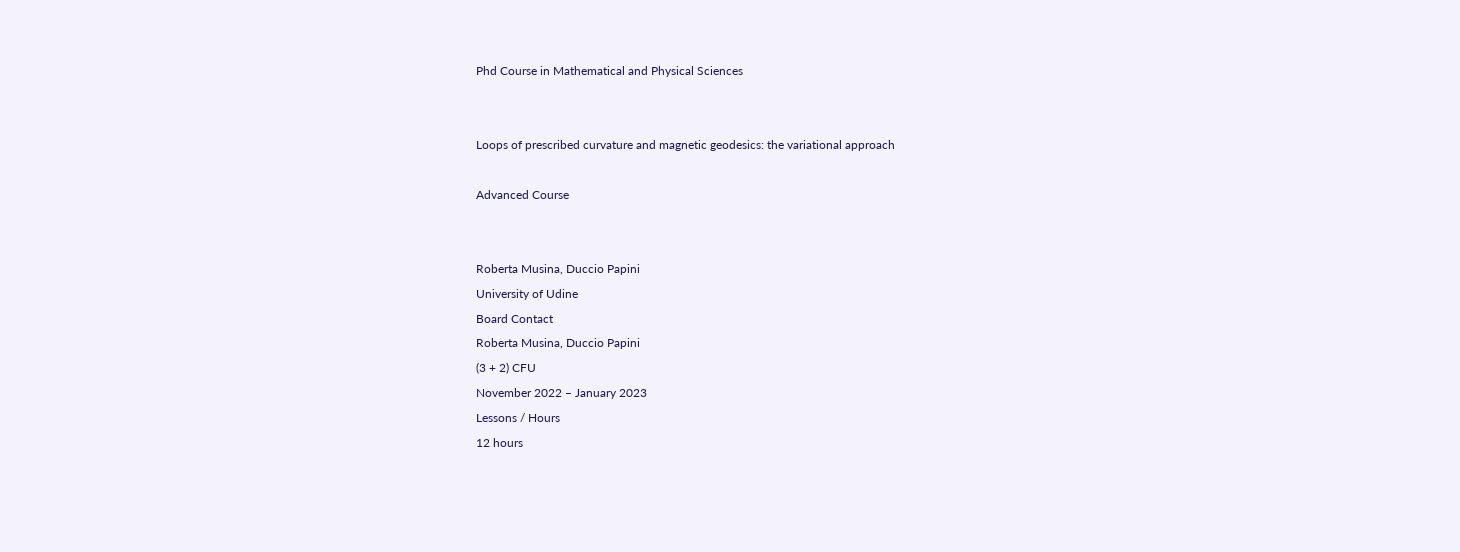Phd Course in Mathematical and Physical Sciences


Loops of prescribed curvature and magnetic geodesics: the variational approach

Advanced Course


Roberta Musina, Duccio Papini
University of Udine
Board Contact
Roberta Musina, Duccio Papini
(3 + 2) CFU
November 2022 – January 2023
Lessons / Hours
12 hours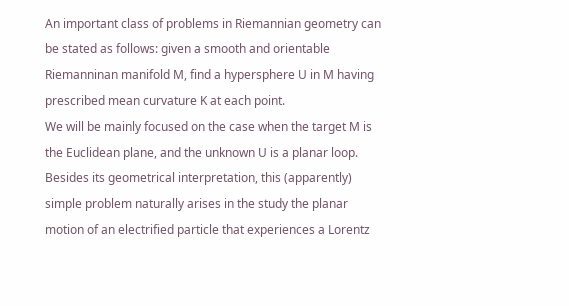An important class of problems in Riemannian geometry can be stated as follows: given a smooth and orientable Riemanninan manifold M, find a hypersphere U in M having prescribed mean curvature K at each point.
We will be mainly focused on the case when the target M is the Euclidean plane, and the unknown U is a planar loop. Besides its geometrical interpretation, this (apparently) simple problem naturally arises in the study the planar motion of an electrified particle that experiences a Lorentz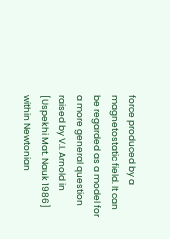force produced by a magnetostatic field. It can be regarded as a model for a more general question raised by V.I. Arnold in [Uspekhi Mat. Nauk 1986] within Newtonian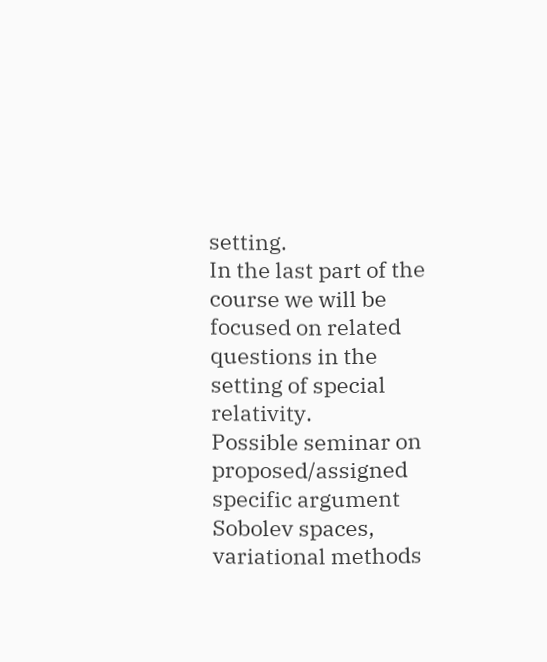setting.
In the last part of the course we will be focused on related questions in the setting of special relativity.
Possible seminar on proposed/assigned specific argument
Sobolev spaces, variational methods